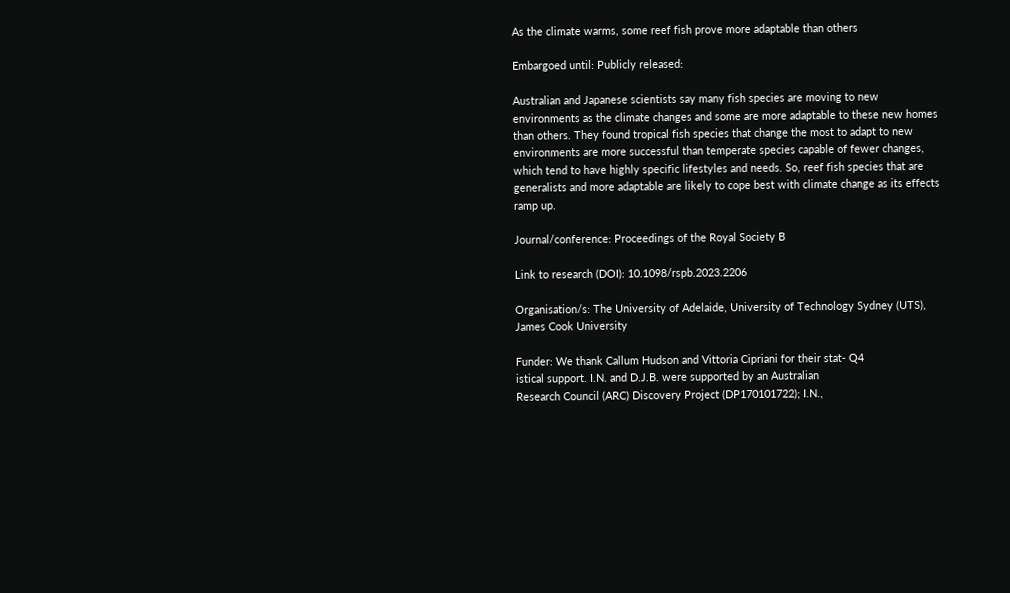As the climate warms, some reef fish prove more adaptable than others

Embargoed until: Publicly released:

Australian and Japanese scientists say many fish species are moving to new environments as the climate changes and some are more adaptable to these new homes than others. They found tropical fish species that change the most to adapt to new environments are more successful than temperate species capable of fewer changes, which tend to have highly specific lifestyles and needs. So, reef fish species that are generalists and more adaptable are likely to cope best with climate change as its effects ramp up.

Journal/conference: Proceedings of the Royal Society B

Link to research (DOI): 10.1098/rspb.2023.2206

Organisation/s: The University of Adelaide, University of Technology Sydney (UTS), James Cook University

Funder: We thank Callum Hudson and Vittoria Cipriani for their stat- Q4
istical support. I.N. and D.J.B. were supported by an Australian
Research Council (ARC) Discovery Project (DP170101722); I.N.,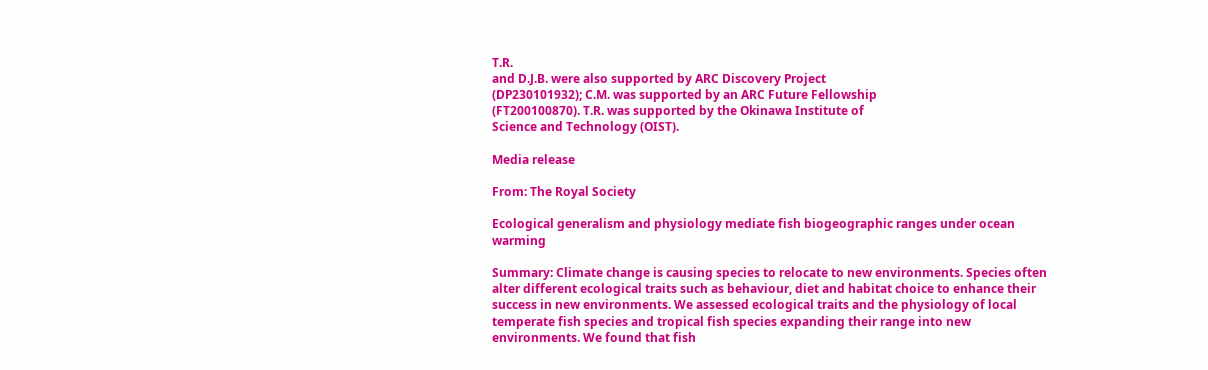T.R.
and D.J.B. were also supported by ARC Discovery Project
(DP230101932); C.M. was supported by an ARC Future Fellowship
(FT200100870). T.R. was supported by the Okinawa Institute of
Science and Technology (OIST).

Media release

From: The Royal Society

Ecological generalism and physiology mediate fish biogeographic ranges under ocean warming

Summary: Climate change is causing species to relocate to new environments. Species often alter different ecological traits such as behaviour, diet and habitat choice to enhance their success in new environments. We assessed ecological traits and the physiology of local temperate fish species and tropical fish species expanding their range into new environments. We found that fish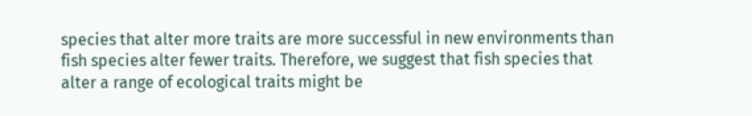species that alter more traits are more successful in new environments than fish species alter fewer traits. Therefore, we suggest that fish species that alter a range of ecological traits might be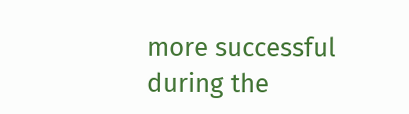more successful during the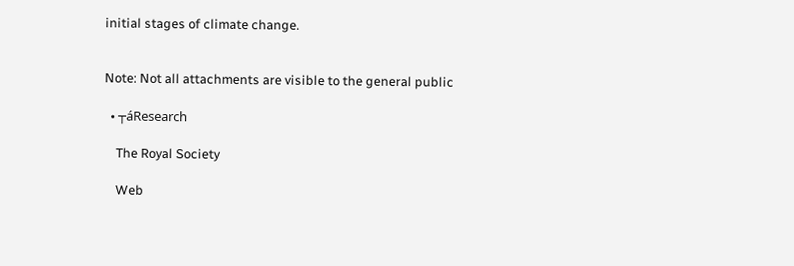initial stages of climate change.


Note: Not all attachments are visible to the general public

  • ┬áResearch

    The Royal Society

    Web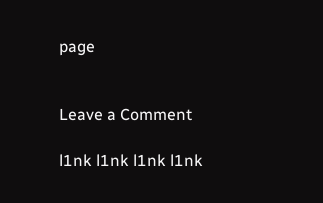page


Leave a Comment

l1nk l1nk l1nk l1nk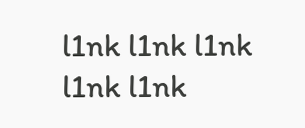l1nk l1nk l1nk l1nk l1nk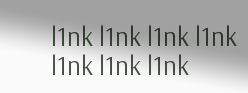l1nk l1nk l1nk l1nk l1nk l1nk l1nk